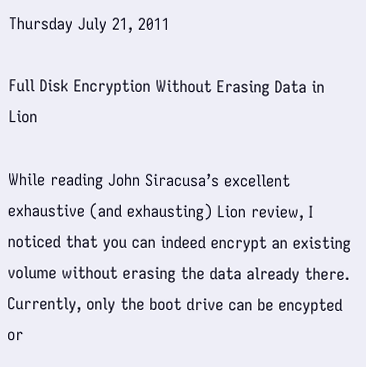Thursday July 21, 2011

Full Disk Encryption Without Erasing Data in Lion

While reading John Siracusa’s excellent exhaustive (and exhausting) Lion review, I noticed that you can indeed encrypt an existing volume without erasing the data already there. Currently, only the boot drive can be encypted or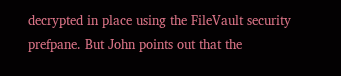decrypted in place using the FileVault security prefpane. But John points out that the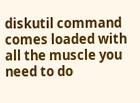diskutil command comes loaded with all the muscle you need to do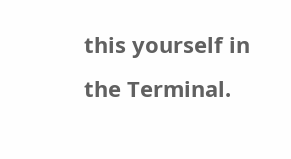this yourself in the Terminal.